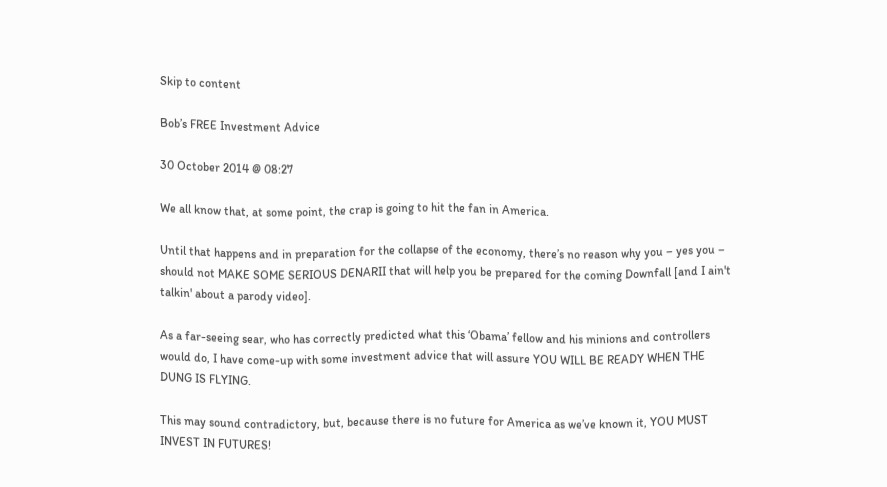Skip to content

Bob’s FREE Investment Advice

30 October 2014 @ 08:27

We all know that, at some point, the crap is going to hit the fan in America.

Until that happens and in preparation for the collapse of the economy, there’s no reason why you – yes you – should not MAKE SOME SERIOUS DENARII that will help you be prepared for the coming Downfall [and I ain't talkin' about a parody video].

As a far-seeing sear, who has correctly predicted what this ‘Obama’ fellow and his minions and controllers would do, I have come-up with some investment advice that will assure YOU WILL BE READY WHEN THE DUNG IS FLYING.

This may sound contradictory, but, because there is no future for America as we’ve known it, YOU MUST INVEST IN FUTURES!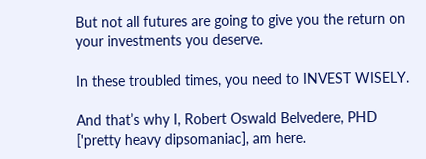But not all futures are going to give you the return on your investments you deserve.

In these troubled times, you need to INVEST WISELY.

And that’s why I, Robert Oswald Belvedere, PHD ['pretty heavy dipsomaniac], am here.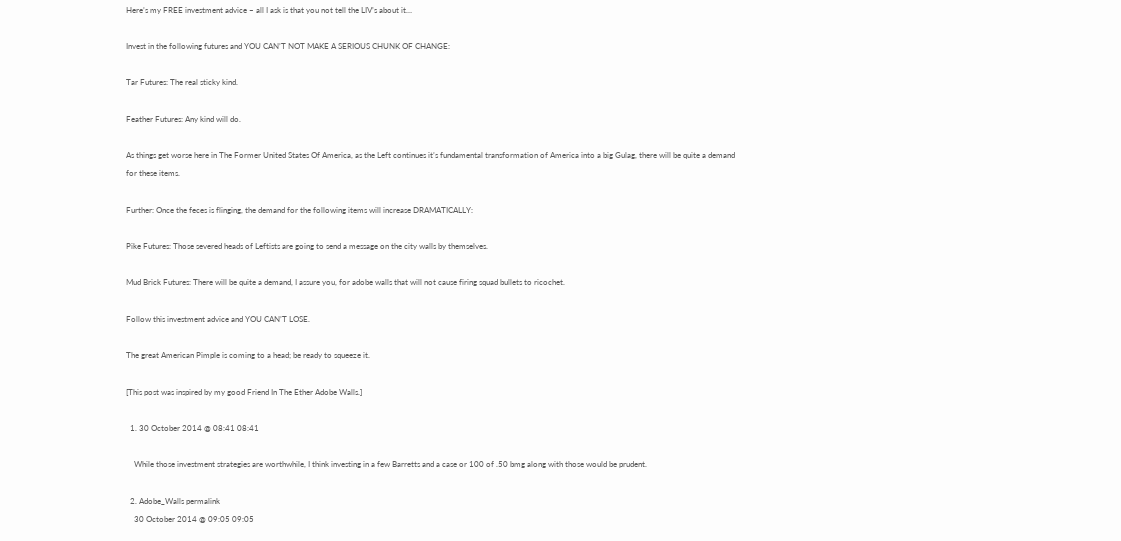Here’s my FREE investment advice – all I ask is that you not tell the LIV’s about it…

Invest in the following futures and YOU CAN’T NOT MAKE A SERIOUS CHUNK OF CHANGE:

Tar Futures: The real sticky kind.

Feather Futures: Any kind will do.

As things get worse here in The Former United States Of America, as the Left continues it’s fundamental transformation of America into a big Gulag, there will be quite a demand for these items.

Further: Once the feces is flinging, the demand for the following items will increase DRAMATICALLY:

Pike Futures: Those severed heads of Leftists are going to send a message on the city walls by themselves.

Mud Brick Futures: There will be quite a demand, I assure you, for adobe walls that will not cause firing squad bullets to ricochet.

Follow this investment advice and YOU CAN’T LOSE.

The great American Pimple is coming to a head; be ready to squeeze it.

[This post was inspired by my good Friend In The Ether Adobe Walls.]

  1. 30 October 2014 @ 08:41 08:41

    While those investment strategies are worthwhile, I think investing in a few Barretts and a case or 100 of .50 bmg along with those would be prudent.

  2. Adobe_Walls permalink
    30 October 2014 @ 09:05 09:05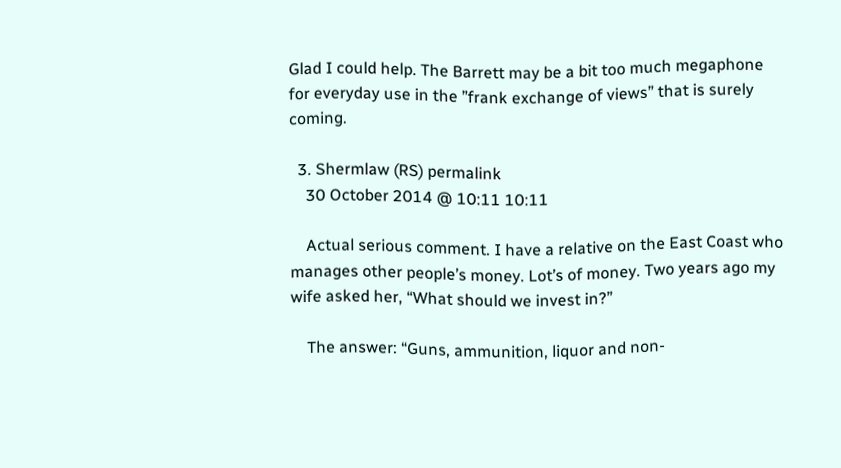Glad I could help. The Barrett may be a bit too much megaphone for everyday use in the ”frank exchange of views” that is surely coming.

  3. Shermlaw (RS) permalink
    30 October 2014 @ 10:11 10:11

    Actual serious comment. I have a relative on the East Coast who manages other people’s money. Lot’s of money. Two years ago my wife asked her, “What should we invest in?”

    The answer: “Guns, ammunition, liquor and non-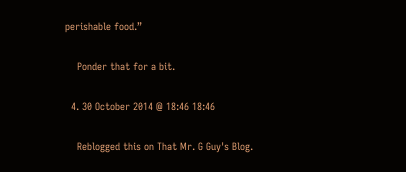perishable food.”

    Ponder that for a bit.

  4. 30 October 2014 @ 18:46 18:46

    Reblogged this on That Mr. G Guy's Blog.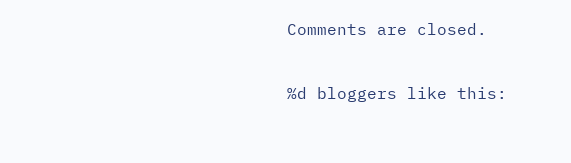Comments are closed.

%d bloggers like this: